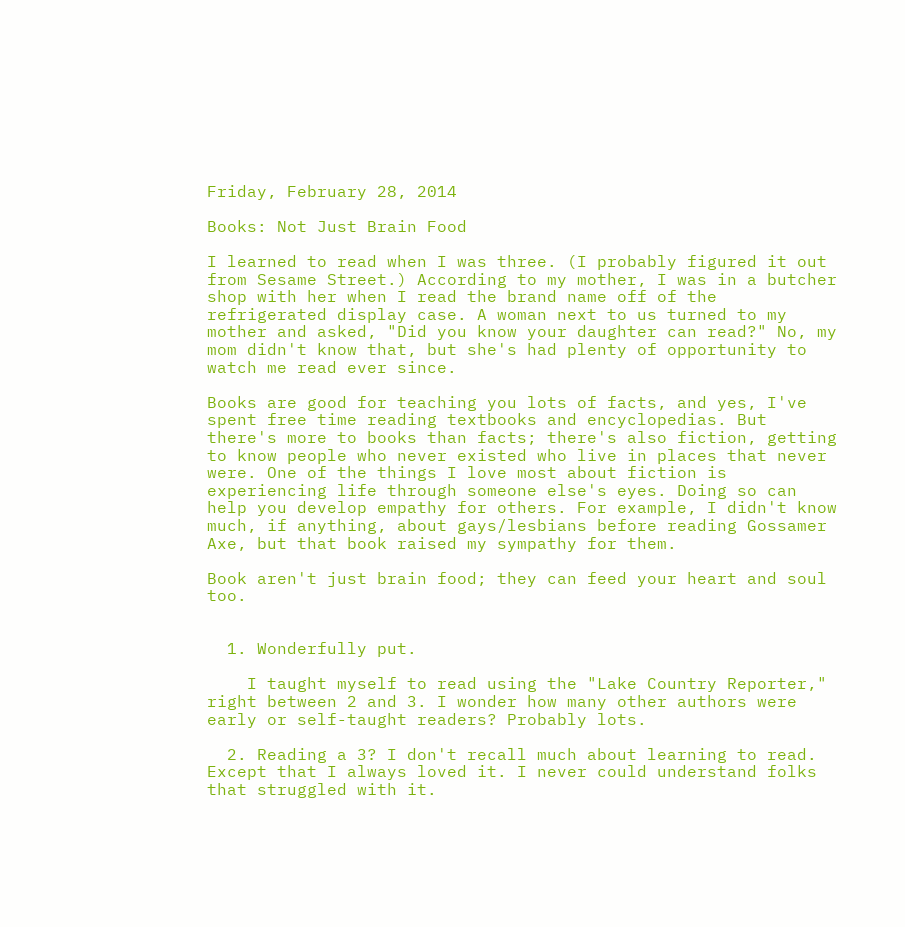Friday, February 28, 2014

Books: Not Just Brain Food

I learned to read when I was three. (I probably figured it out from Sesame Street.) According to my mother, I was in a butcher shop with her when I read the brand name off of the refrigerated display case. A woman next to us turned to my mother and asked, "Did you know your daughter can read?" No, my mom didn't know that, but she's had plenty of opportunity to watch me read ever since.

Books are good for teaching you lots of facts, and yes, I've spent free time reading textbooks and encyclopedias. But there's more to books than facts; there's also fiction, getting to know people who never existed who live in places that never were. One of the things I love most about fiction is experiencing life through someone else's eyes. Doing so can help you develop empathy for others. For example, I didn't know much, if anything, about gays/lesbians before reading Gossamer Axe, but that book raised my sympathy for them.

Book aren't just brain food; they can feed your heart and soul too.


  1. Wonderfully put.

    I taught myself to read using the "Lake Country Reporter," right between 2 and 3. I wonder how many other authors were early or self-taught readers? Probably lots.

  2. Reading a 3? I don't recall much about learning to read. Except that I always loved it. I never could understand folks that struggled with it.